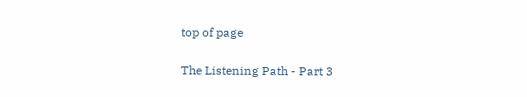top of page

The Listening Path - Part 3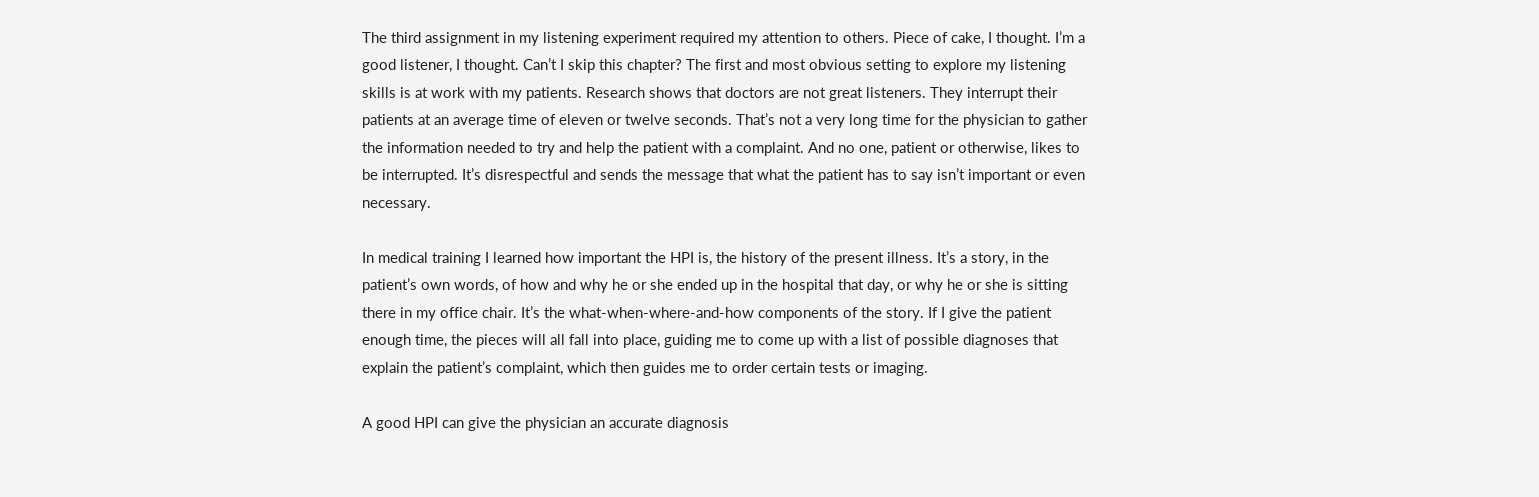The third assignment in my listening experiment required my attention to others. Piece of cake, I thought. I’m a good listener, I thought. Can’t I skip this chapter? The first and most obvious setting to explore my listening skills is at work with my patients. Research shows that doctors are not great listeners. They interrupt their patients at an average time of eleven or twelve seconds. That’s not a very long time for the physician to gather the information needed to try and help the patient with a complaint. And no one, patient or otherwise, likes to be interrupted. It’s disrespectful and sends the message that what the patient has to say isn’t important or even necessary.

In medical training I learned how important the HPI is, the history of the present illness. It’s a story, in the patient’s own words, of how and why he or she ended up in the hospital that day, or why he or she is sitting there in my office chair. It’s the what-when-where-and-how components of the story. If I give the patient enough time, the pieces will all fall into place, guiding me to come up with a list of possible diagnoses that explain the patient’s complaint, which then guides me to order certain tests or imaging.

A good HPI can give the physician an accurate diagnosis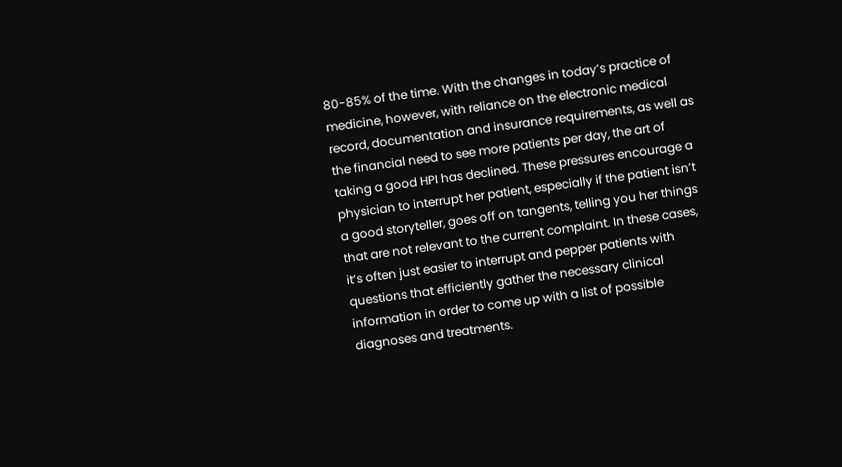80-85% of the time. With the changes in today’s practice of medicine, however, with reliance on the electronic medical record, documentation and insurance requirements, as well as the financial need to see more patients per day, the art of taking a good HPI has declined. These pressures encourage a physician to interrupt her patient, especially if the patient isn’t a good storyteller, goes off on tangents, telling you her things that are not relevant to the current complaint. In these cases, it’s often just easier to interrupt and pepper patients with questions that efficiently gather the necessary clinical information in order to come up with a list of possible diagnoses and treatments.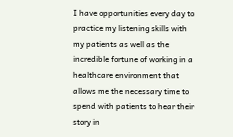I have opportunities every day to practice my listening skills with my patients as well as the incredible fortune of working in a healthcare environment that allows me the necessary time to spend with patients to hear their story in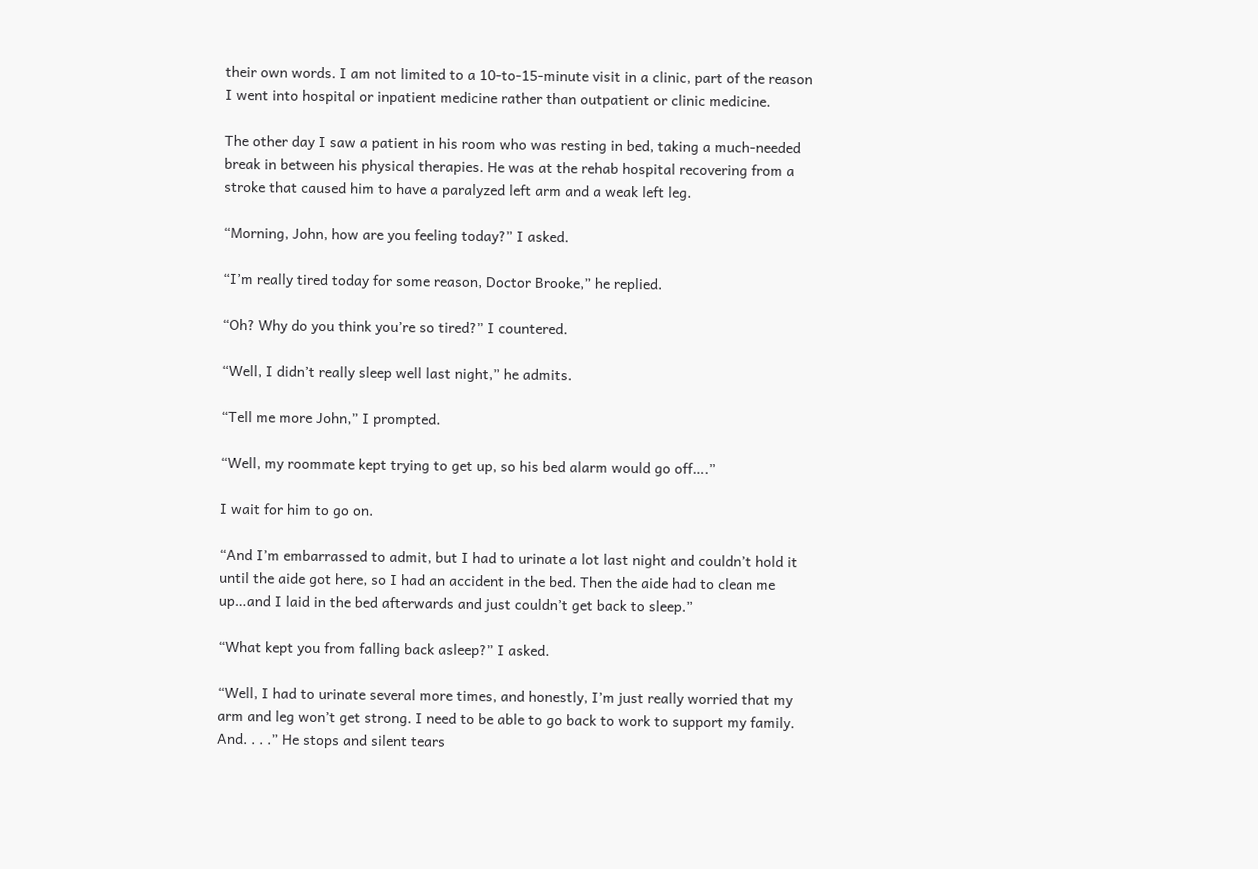their own words. I am not limited to a 10-to-15-minute visit in a clinic, part of the reason I went into hospital or inpatient medicine rather than outpatient or clinic medicine.

The other day I saw a patient in his room who was resting in bed, taking a much-needed break in between his physical therapies. He was at the rehab hospital recovering from a stroke that caused him to have a paralyzed left arm and a weak left leg.

“Morning, John, how are you feeling today?” I asked.

“I’m really tired today for some reason, Doctor Brooke,” he replied.

“Oh? Why do you think you’re so tired?” I countered.

“Well, I didn’t really sleep well last night,” he admits.

“Tell me more John,” I prompted.

“Well, my roommate kept trying to get up, so his bed alarm would go off….”

I wait for him to go on.

“And I’m embarrassed to admit, but I had to urinate a lot last night and couldn’t hold it until the aide got here, so I had an accident in the bed. Then the aide had to clean me up…and I laid in the bed afterwards and just couldn’t get back to sleep.”

“What kept you from falling back asleep?” I asked.

“Well, I had to urinate several more times, and honestly, I’m just really worried that my arm and leg won’t get strong. I need to be able to go back to work to support my family. And. . . .” He stops and silent tears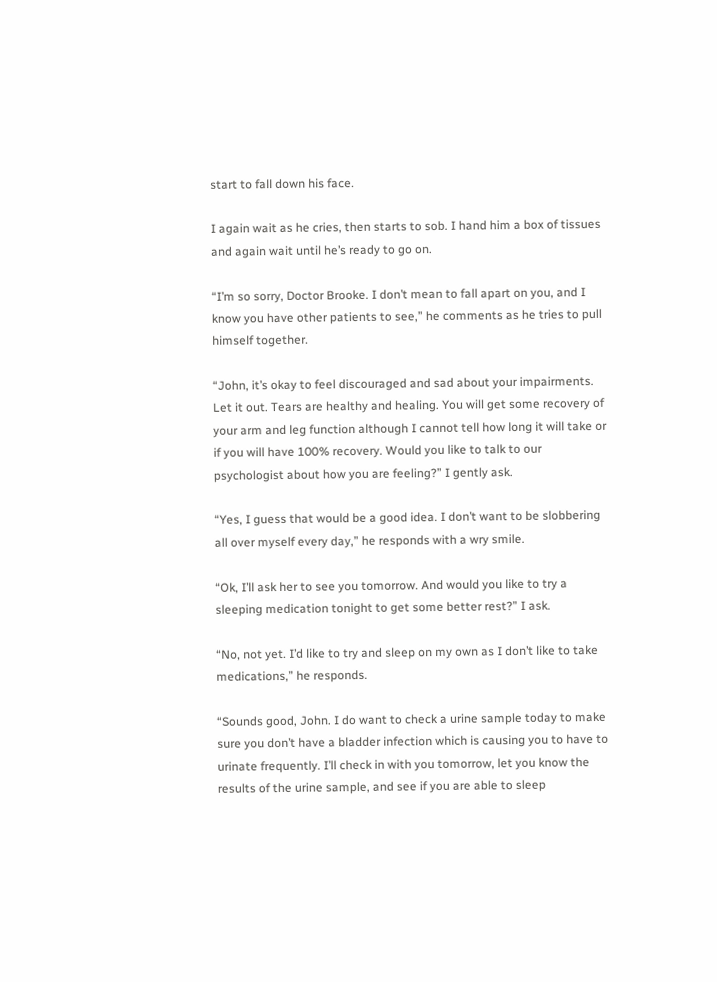start to fall down his face.

I again wait as he cries, then starts to sob. I hand him a box of tissues and again wait until he’s ready to go on.

“I’m so sorry, Doctor Brooke. I don’t mean to fall apart on you, and I know you have other patients to see,” he comments as he tries to pull himself together.

“John, it’s okay to feel discouraged and sad about your impairments. Let it out. Tears are healthy and healing. You will get some recovery of your arm and leg function although I cannot tell how long it will take or if you will have 100% recovery. Would you like to talk to our psychologist about how you are feeling?” I gently ask.

“Yes, I guess that would be a good idea. I don’t want to be slobbering all over myself every day,” he responds with a wry smile.

“Ok, I’ll ask her to see you tomorrow. And would you like to try a sleeping medication tonight to get some better rest?” I ask.

“No, not yet. I’d like to try and sleep on my own as I don’t like to take medications,” he responds.

“Sounds good, John. I do want to check a urine sample today to make sure you don’t have a bladder infection which is causing you to have to urinate frequently. I’ll check in with you tomorrow, let you know the results of the urine sample, and see if you are able to sleep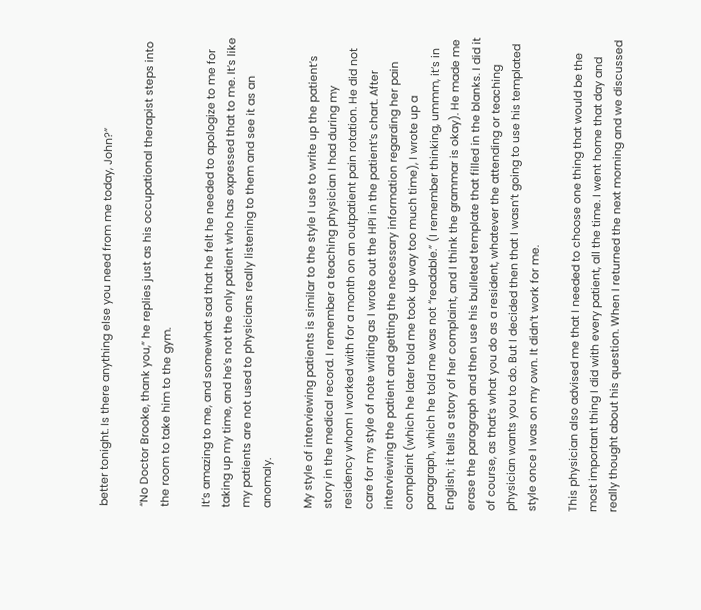better tonight. Is there anything else you need from me today, John?”

“No Doctor Brooke, thank you,” he replies just as his occupational therapist steps into the room to take him to the gym.

It’s amazing to me, and somewhat sad that he felt he needed to apologize to me for taking up my time, and he’s not the only patient who has expressed that to me. It’s like my patients are not used to physicians really listening to them and see it as an anomaly.

My style of interviewing patients is similar to the style I use to write up the patient’s story in the medical record. I remember a teaching physician I had during my residency whom I worked with for a month on an outpatient pain rotation. He did not care for my style of note writing as I wrote out the HPI in the patient’s chart. After interviewing the patient and getting the necessary information regarding her pain complaint (which he later told me took up way too much time), I wrote up a paragraph, which he told me was not “readable.” (I remember thinking, ummm, it’s in English; it tells a story of her complaint, and I think the grammar is okay). He made me erase the paragraph and then use his bulleted template that filled in the blanks. I did it of course, as that’s what you do as a resident, whatever the attending or teaching physician wants you to do. But I decided then that I wasn’t going to use his templated style once I was on my own. It didn’t work for me.

This physician also advised me that I needed to choose one thing that would be the most important thing I did with every patient, all the time. I went home that day and really thought about his question. When I returned the next morning and we discussed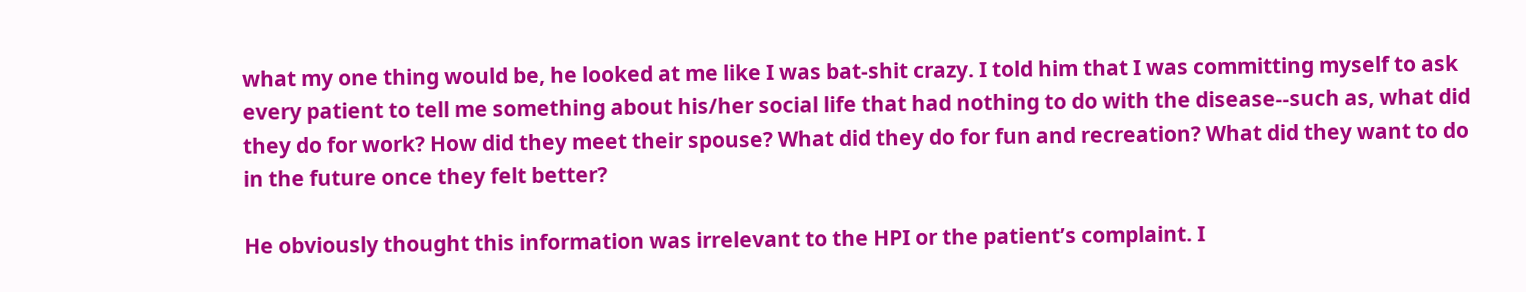what my one thing would be, he looked at me like I was bat-shit crazy. I told him that I was committing myself to ask every patient to tell me something about his/her social life that had nothing to do with the disease--such as, what did they do for work? How did they meet their spouse? What did they do for fun and recreation? What did they want to do in the future once they felt better?

He obviously thought this information was irrelevant to the HPI or the patient’s complaint. I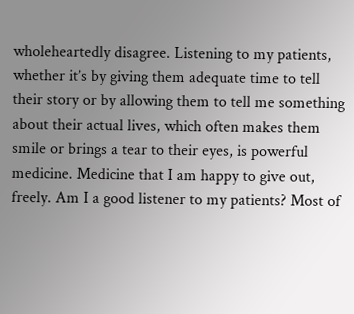wholeheartedly disagree. Listening to my patients, whether it’s by giving them adequate time to tell their story or by allowing them to tell me something about their actual lives, which often makes them smile or brings a tear to their eyes, is powerful medicine. Medicine that I am happy to give out, freely. Am I a good listener to my patients? Most of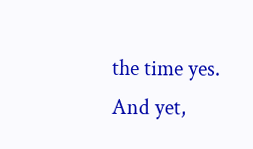the time yes. And yet,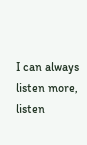I can always listen more, listen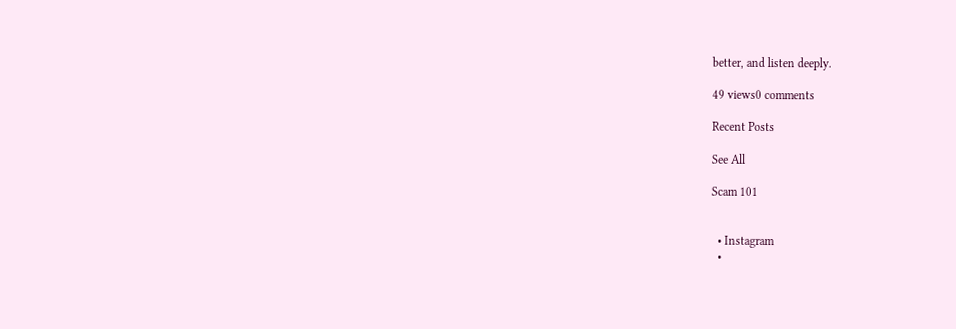better, and listen deeply.

49 views0 comments

Recent Posts

See All

Scam 101


  • Instagram
  •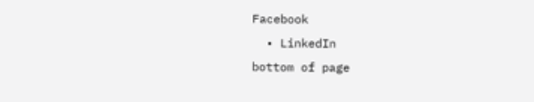Facebook
  • LinkedIn
bottom of page